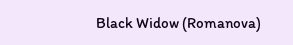Black Widow (Romanova)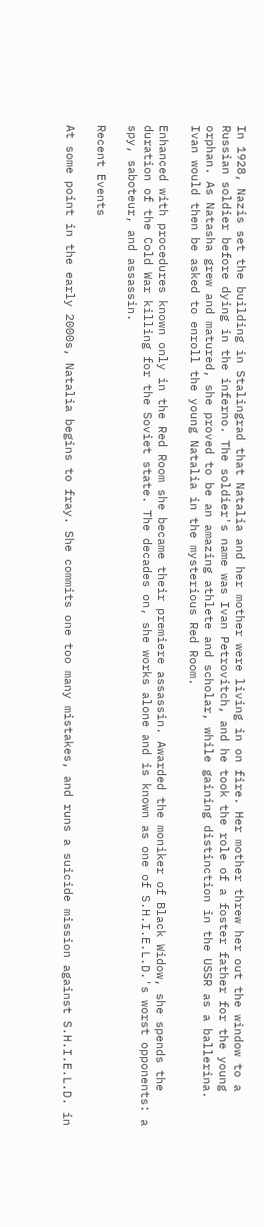In 1928, Nazis set the building in Stalingrad that Natalia and her mother were living in on fire. Her mother threw her out the window to a Russian soldier before dying in the inferno. The soldier's name was Ivan Petrovitch, and he took the role of a foster father for the young orphan. As Natasha grew and matured, she proved to be an amazing athlete and scholar, while gaining distinction in the USSR as a ballerina. Ivan would then be asked to enroll the young Natalia in the mysterious Red Room.

Enhanced with procedures known only in the Red Room she became their premiere assassin. Awarded the moniker of Black Widow, she spends the duration of the Cold War killing for the Soviet state. The decades on, she works alone and is known as one of S.H.I.E.L.D.'s worst opponents: a spy, saboteur, and assassin.

Recent Events

At some point in the early 2000s, Natalia begins to fray. She commits one too many mistakes, and runs a suicide mission against S.H.I.E.L.D. in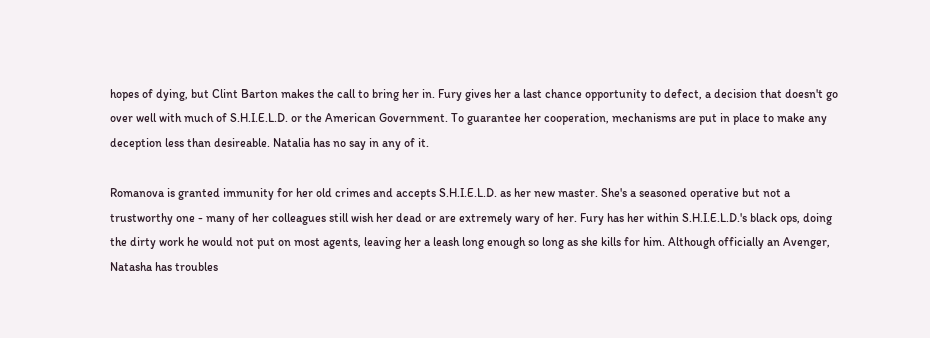hopes of dying, but Clint Barton makes the call to bring her in. Fury gives her a last chance opportunity to defect, a decision that doesn't go over well with much of S.H.I.E.L.D. or the American Government. To guarantee her cooperation, mechanisms are put in place to make any deception less than desireable. Natalia has no say in any of it.

Romanova is granted immunity for her old crimes and accepts S.H.I.E.L.D. as her new master. She's a seasoned operative but not a trustworthy one - many of her colleagues still wish her dead or are extremely wary of her. Fury has her within S.H.I.E.L.D.'s black ops, doing the dirty work he would not put on most agents, leaving her a leash long enough so long as she kills for him. Although officially an Avenger, Natasha has troubles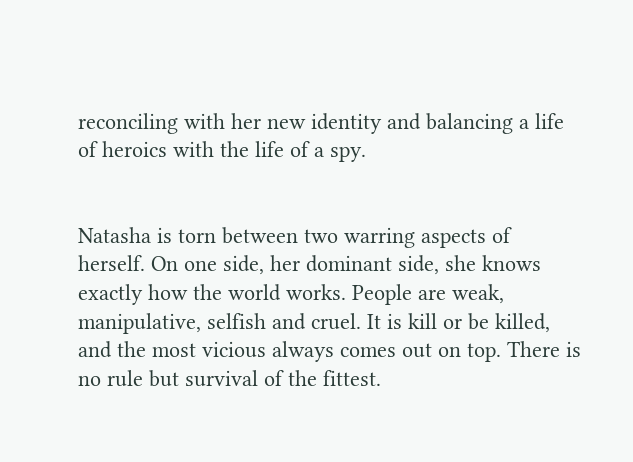reconciling with her new identity and balancing a life of heroics with the life of a spy.


Natasha is torn between two warring aspects of herself. On one side, her dominant side, she knows exactly how the world works. People are weak, manipulative, selfish and cruel. It is kill or be killed, and the most vicious always comes out on top. There is no rule but survival of the fittest.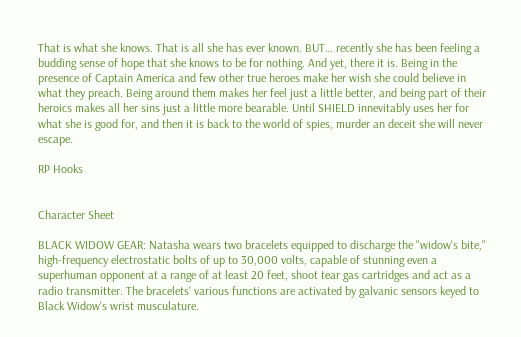That is what she knows. That is all she has ever known. BUT… recently she has been feeling a budding sense of hope that she knows to be for nothing. And yet, there it is. Being in the presence of Captain America and few other true heroes make her wish she could believe in what they preach. Being around them makes her feel just a little better, and being part of their heroics makes all her sins just a little more bearable. Until SHIELD innevitably uses her for what she is good for, and then it is back to the world of spies, murder an deceit she will never escape.

RP Hooks


Character Sheet

BLACK WIDOW GEAR: Natasha wears two bracelets equipped to discharge the "widow's bite," high-frequency electrostatic bolts of up to 30,000 volts, capable of stunning even a superhuman opponent at a range of at least 20 feet, shoot tear gas cartridges and act as a radio transmitter. The bracelets' various functions are activated by galvanic sensors keyed to Black Widow's wrist musculature.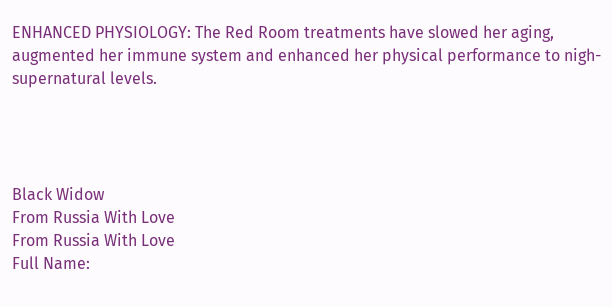ENHANCED PHYSIOLOGY: The Red Room treatments have slowed her aging, augmented her immune system and enhanced her physical performance to nigh-supernatural levels.




Black Widow
From Russia With Love
From Russia With Love
Full Name: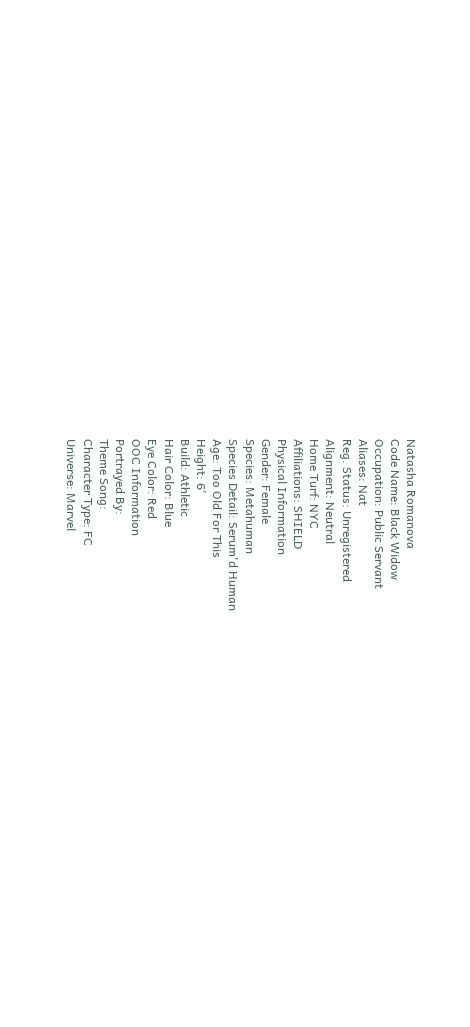Natasha Romanova
Code Name: Black Widow
Occupation: Public Servant
Aliases: Nat
Reg. Status: Unregistered
Alignment: Neutral
Home Turf: NYC
Affiliations: SHIELD
Physical Information
Gender: Female
Species: Metahuman
Species Detail: Serum'd Human
Age: Too Old For This
Height: 6'
Build: Athletic
Hair Color: Blue
Eye Color: Red
OOC Information
Portrayed By:
Theme Song:
Character Type: FC
Universe: Marvel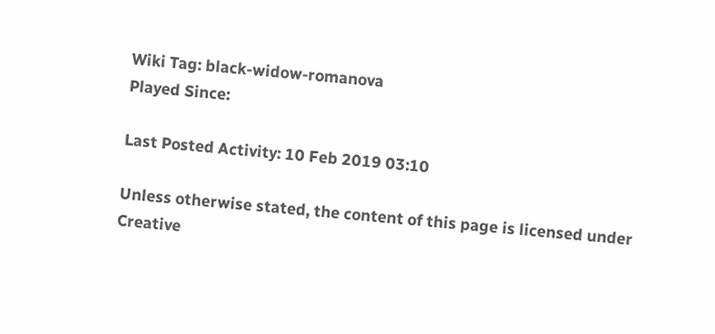Wiki Tag: black-widow-romanova
Played Since:

Last Posted Activity: 10 Feb 2019 03:10

Unless otherwise stated, the content of this page is licensed under Creative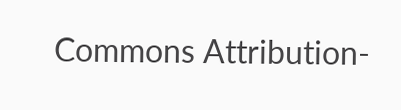Commons Attribution-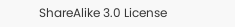ShareAlike 3.0 License